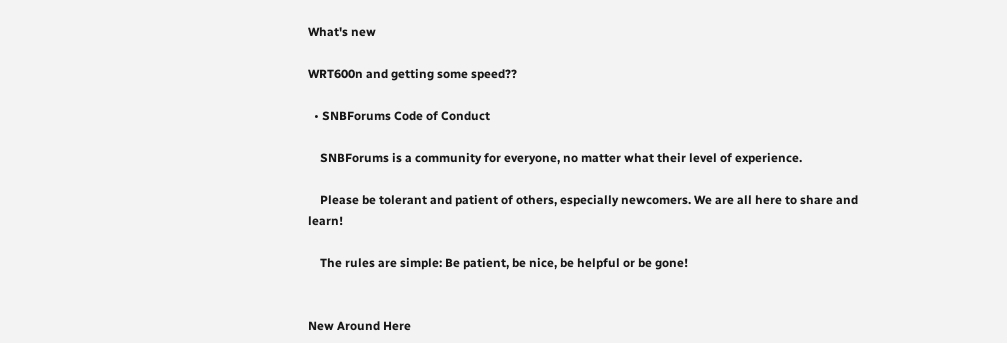What's new

WRT600n and getting some speed??

  • SNBForums Code of Conduct

    SNBForums is a community for everyone, no matter what their level of experience.

    Please be tolerant and patient of others, especially newcomers. We are all here to share and learn!

    The rules are simple: Be patient, be nice, be helpful or be gone!


New Around Here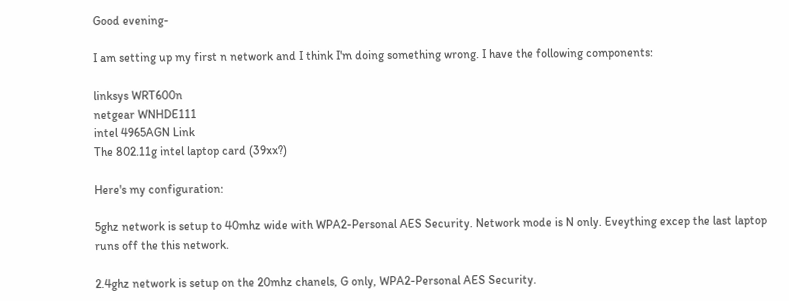Good evening-

I am setting up my first n network and I think I'm doing something wrong. I have the following components:

linksys WRT600n
netgear WNHDE111
intel 4965AGN Link
The 802.11g intel laptop card (39xx?)

Here's my configuration:

5ghz network is setup to 40mhz wide with WPA2-Personal AES Security. Network mode is N only. Eveything excep the last laptop runs off the this network.

2.4ghz network is setup on the 20mhz chanels, G only, WPA2-Personal AES Security.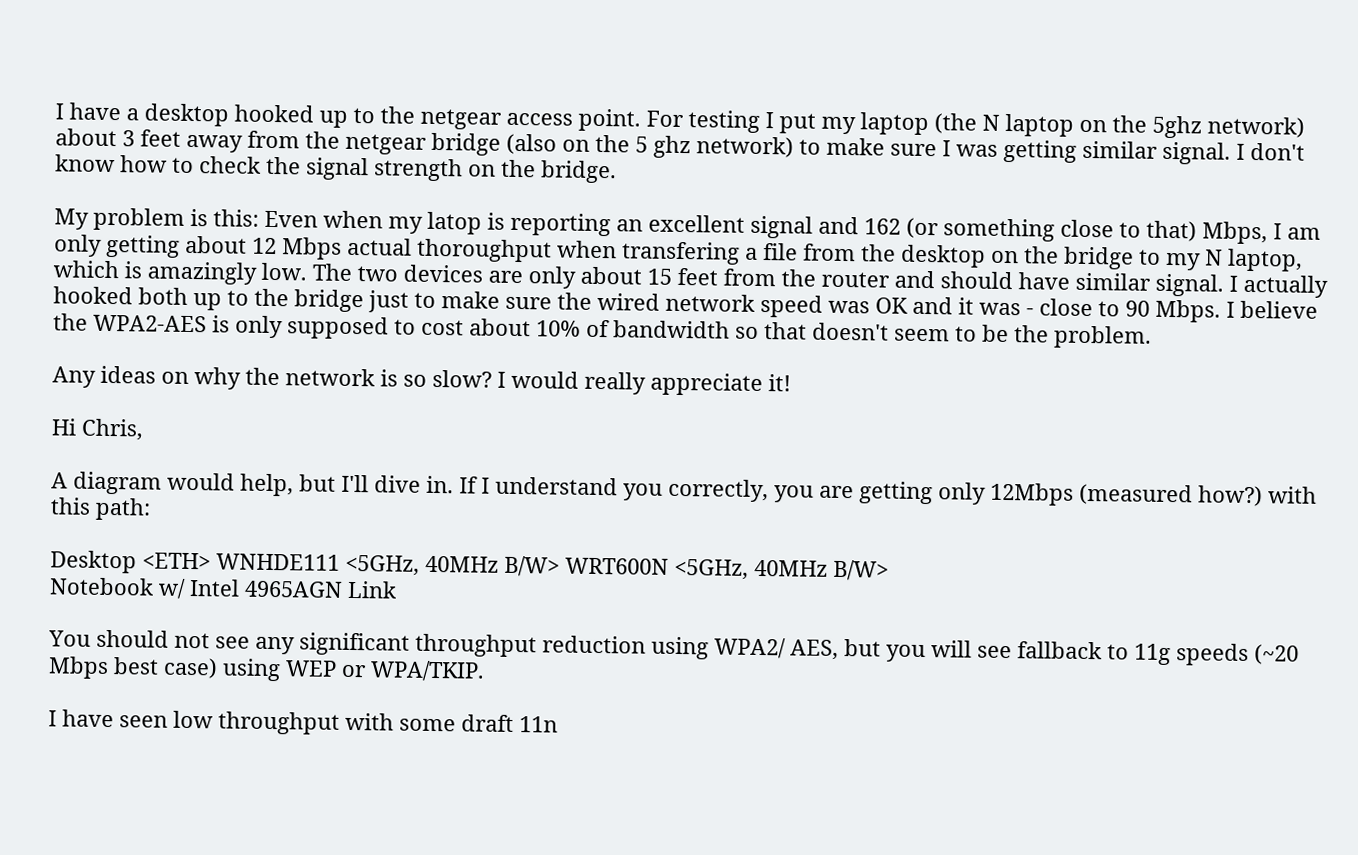I have a desktop hooked up to the netgear access point. For testing I put my laptop (the N laptop on the 5ghz network) about 3 feet away from the netgear bridge (also on the 5 ghz network) to make sure I was getting similar signal. I don't know how to check the signal strength on the bridge.

My problem is this: Even when my latop is reporting an excellent signal and 162 (or something close to that) Mbps, I am only getting about 12 Mbps actual thoroughput when transfering a file from the desktop on the bridge to my N laptop, which is amazingly low. The two devices are only about 15 feet from the router and should have similar signal. I actually hooked both up to the bridge just to make sure the wired network speed was OK and it was - close to 90 Mbps. I believe the WPA2-AES is only supposed to cost about 10% of bandwidth so that doesn't seem to be the problem.

Any ideas on why the network is so slow? I would really appreciate it!

Hi Chris,

A diagram would help, but I'll dive in. If I understand you correctly, you are getting only 12Mbps (measured how?) with this path:

Desktop <ETH> WNHDE111 <5GHz, 40MHz B/W> WRT600N <5GHz, 40MHz B/W>
Notebook w/ Intel 4965AGN Link

You should not see any significant throughput reduction using WPA2/ AES, but you will see fallback to 11g speeds (~20 Mbps best case) using WEP or WPA/TKIP.

I have seen low throughput with some draft 11n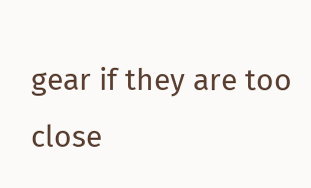gear if they are too close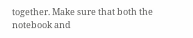together. Make sure that both the notebook and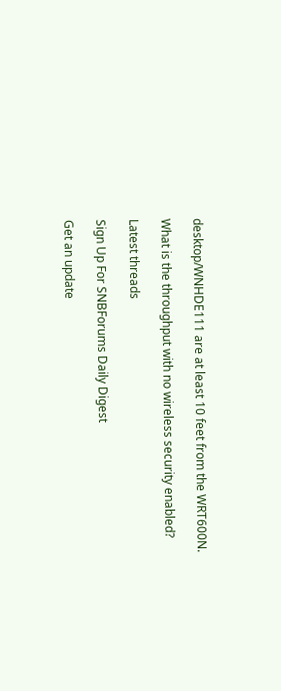desktop/WNHDE111 are at least 10 feet from the WRT600N.

What is the throughput with no wireless security enabled?

Latest threads

Sign Up For SNBForums Daily Digest

Get an update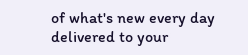of what's new every day delivered to your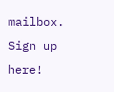mailbox. Sign up here!